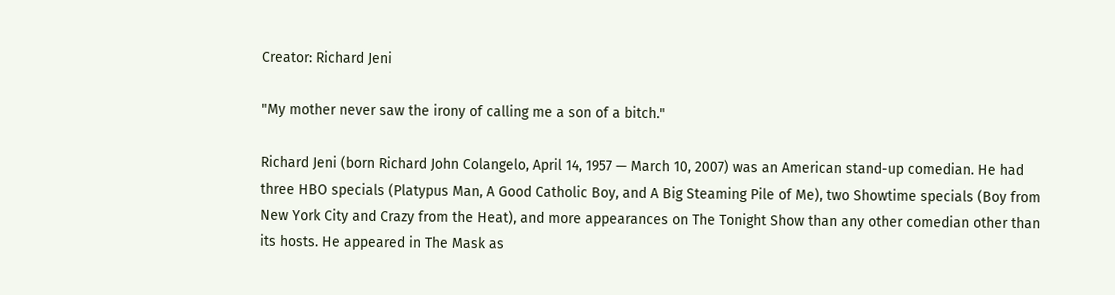Creator: Richard Jeni

"My mother never saw the irony of calling me a son of a bitch."

Richard Jeni (born Richard John Colangelo, April 14, 1957 — March 10, 2007) was an American stand-up comedian. He had three HBO specials (Platypus Man, A Good Catholic Boy, and A Big Steaming Pile of Me), two Showtime specials (Boy from New York City and Crazy from the Heat), and more appearances on The Tonight Show than any other comedian other than its hosts. He appeared in The Mask as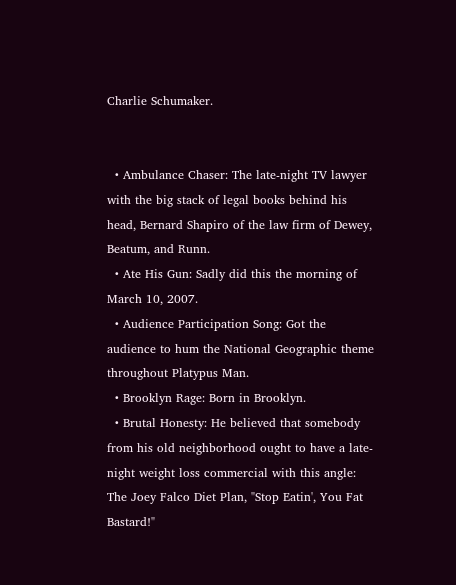Charlie Schumaker.


  • Ambulance Chaser: The late-night TV lawyer with the big stack of legal books behind his head, Bernard Shapiro of the law firm of Dewey, Beatum, and Runn.
  • Ate His Gun: Sadly did this the morning of March 10, 2007.
  • Audience Participation Song: Got the audience to hum the National Geographic theme throughout Platypus Man.
  • Brooklyn Rage: Born in Brooklyn.
  • Brutal Honesty: He believed that somebody from his old neighborhood ought to have a late-night weight loss commercial with this angle: The Joey Falco Diet Plan, "Stop Eatin', You Fat Bastard!"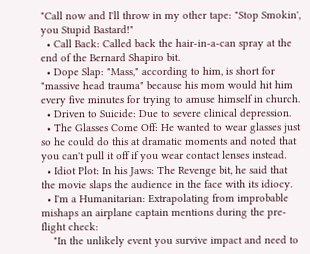"Call now and I'll throw in my other tape: "Stop Smokin', you Stupid Bastard!"
  • Call Back: Called back the hair-in-a-can spray at the end of the Bernard Shapiro bit.
  • Dope Slap: "Mass," according to him, is short for "massive head trauma" because his mom would hit him every five minutes for trying to amuse himself in church.
  • Driven to Suicide: Due to severe clinical depression.
  • The Glasses Come Off: He wanted to wear glasses just so he could do this at dramatic moments and noted that you can't pull it off if you wear contact lenses instead.
  • Idiot Plot: In his Jaws: The Revenge bit, he said that the movie slaps the audience in the face with its idiocy.
  • I'm a Humanitarian: Extrapolating from improbable mishaps an airplane captain mentions during the pre-flight check:
    "In the unlikely event you survive impact and need to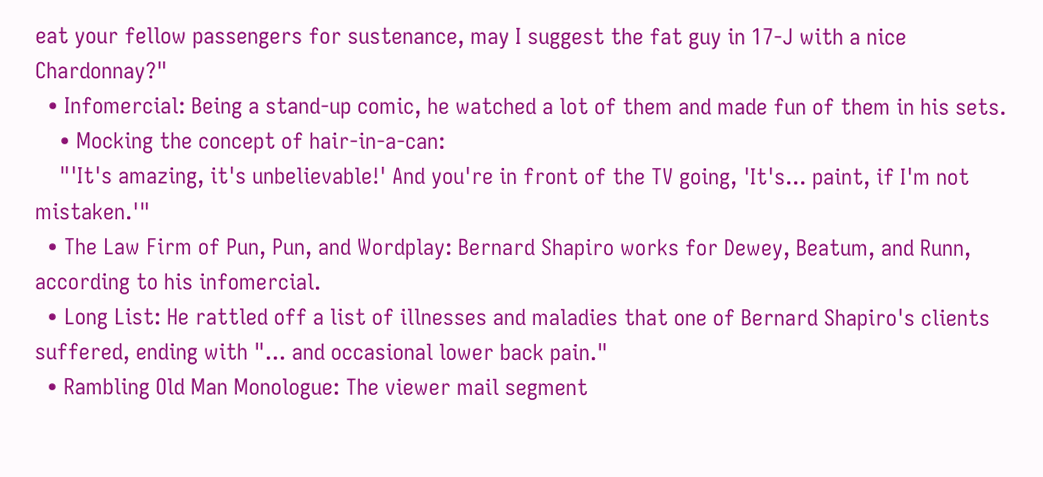eat your fellow passengers for sustenance, may I suggest the fat guy in 17-J with a nice Chardonnay?"
  • Infomercial: Being a stand-up comic, he watched a lot of them and made fun of them in his sets.
    • Mocking the concept of hair-in-a-can:
    "'It's amazing, it's unbelievable!' And you're in front of the TV going, 'It's... paint, if I'm not mistaken.'"
  • The Law Firm of Pun, Pun, and Wordplay: Bernard Shapiro works for Dewey, Beatum, and Runn, according to his infomercial.
  • Long List: He rattled off a list of illnesses and maladies that one of Bernard Shapiro's clients suffered, ending with "... and occasional lower back pain."
  • Rambling Old Man Monologue: The viewer mail segment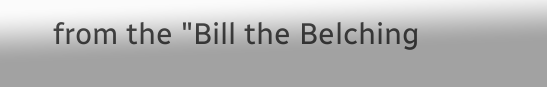from the "Bill the Belching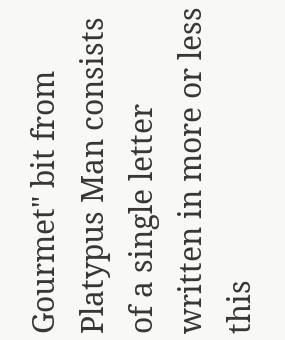Gourmet" bit from Platypus Man consists of a single letter written in more or less this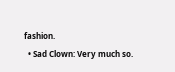fashion.
  • Sad Clown: Very much so.